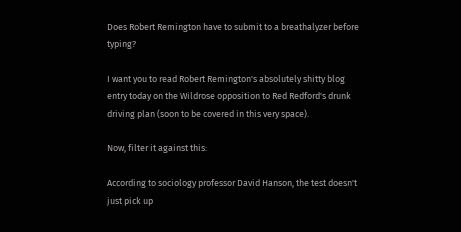Does Robert Remington have to submit to a breathalyzer before typing?

I want you to read Robert Remington's absolutely shitty blog entry today on the Wildrose opposition to Red Redford's drunk driving plan (soon to be covered in this very space).

Now, filter it against this:

According to sociology professor David Hanson, the test doesn't just pick up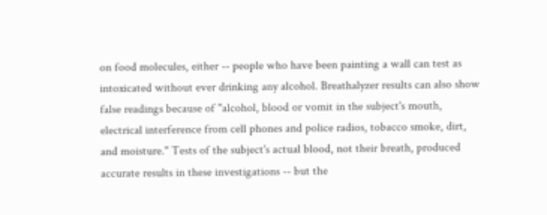on food molecules, either -- people who have been painting a wall can test as intoxicated without ever drinking any alcohol. Breathalyzer results can also show false readings because of "alcohol, blood or vomit in the subject's mouth, electrical interference from cell phones and police radios, tobacco smoke, dirt, and moisture." Tests of the subject's actual blood, not their breath, produced accurate results in these investigations -- but the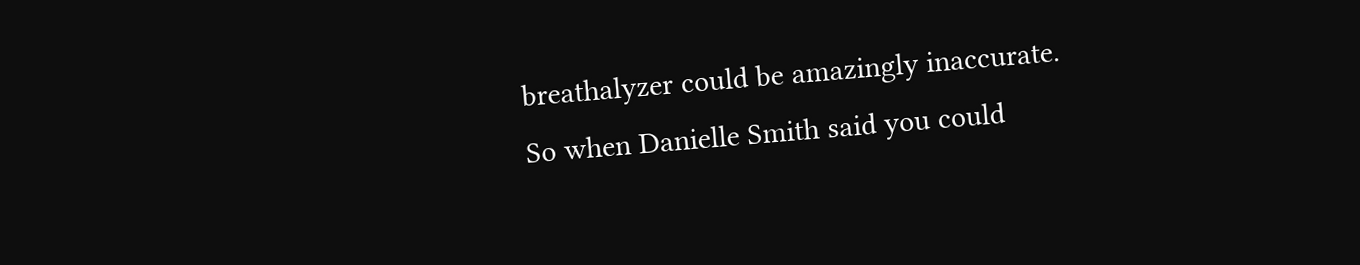breathalyzer could be amazingly inaccurate.
So when Danielle Smith said you could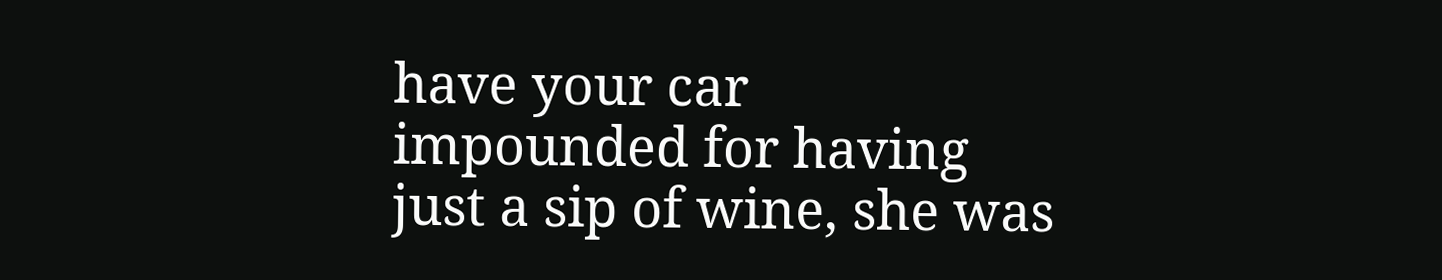have your car impounded for having just a sip of wine, she was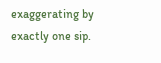exaggerating by exactly one sip.